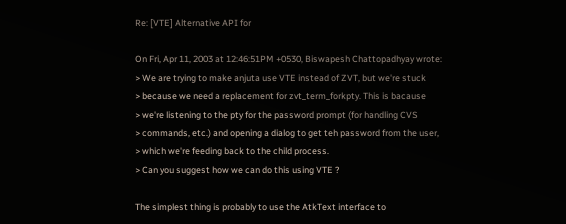Re: [VTE] Alternative API for

On Fri, Apr 11, 2003 at 12:46:51PM +0530, Biswapesh Chattopadhyay wrote:
> We are trying to make anjuta use VTE instead of ZVT, but we're stuck
> because we need a replacement for zvt_term_forkpty. This is bacause
> we're listening to the pty for the password prompt (for handling CVS
> commands, etc.) and opening a dialog to get teh password from the user,
> which we're feeding back to the child process.
> Can you suggest how we can do this using VTE ?

The simplest thing is probably to use the AtkText interface to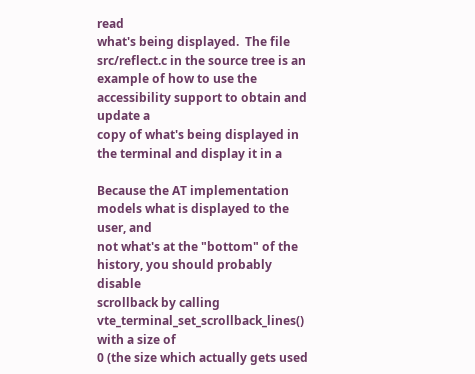read
what's being displayed.  The file src/reflect.c in the source tree is an
example of how to use the accessibility support to obtain and update a
copy of what's being displayed in the terminal and display it in a

Because the AT implementation models what is displayed to the user, and
not what's at the "bottom" of the history, you should probably disable
scrollback by calling vte_terminal_set_scrollback_lines() with a size of
0 (the size which actually gets used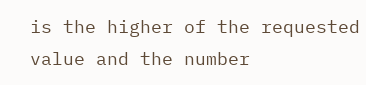is the higher of the requested
value and the number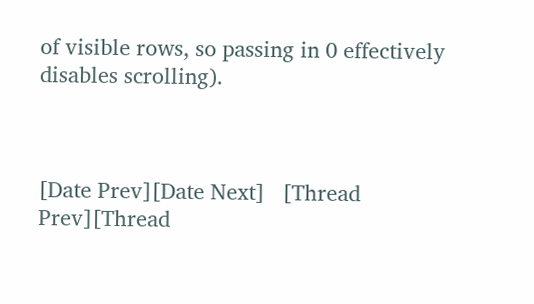of visible rows, so passing in 0 effectively
disables scrolling).



[Date Prev][Date Next]   [Thread Prev][Thread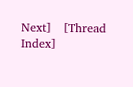Next]   [Thread Index]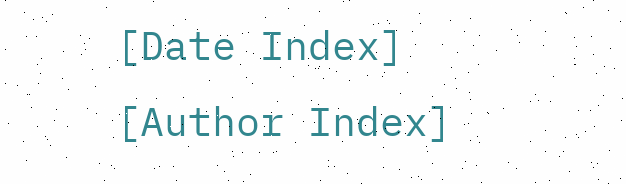[Date Index] [Author Index]